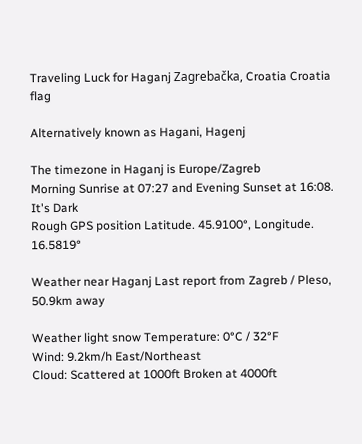Traveling Luck for Haganj Zagrebačka, Croatia Croatia flag

Alternatively known as Hagani, Hagenj

The timezone in Haganj is Europe/Zagreb
Morning Sunrise at 07:27 and Evening Sunset at 16:08. It's Dark
Rough GPS position Latitude. 45.9100°, Longitude. 16.5819°

Weather near Haganj Last report from Zagreb / Pleso, 50.9km away

Weather light snow Temperature: 0°C / 32°F
Wind: 9.2km/h East/Northeast
Cloud: Scattered at 1000ft Broken at 4000ft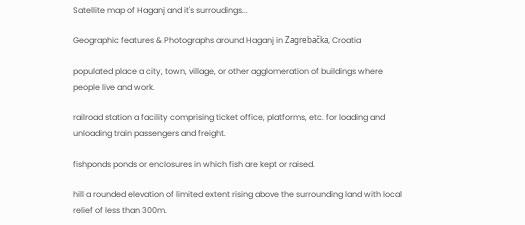Satellite map of Haganj and it's surroudings...

Geographic features & Photographs around Haganj in Zagrebačka, Croatia

populated place a city, town, village, or other agglomeration of buildings where people live and work.

railroad station a facility comprising ticket office, platforms, etc. for loading and unloading train passengers and freight.

fishponds ponds or enclosures in which fish are kept or raised.

hill a rounded elevation of limited extent rising above the surrounding land with local relief of less than 300m.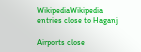WikipediaWikipedia entries close to Haganj

Airports close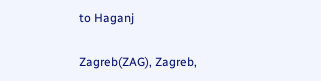to Haganj

Zagreb(ZAG), Zagreb,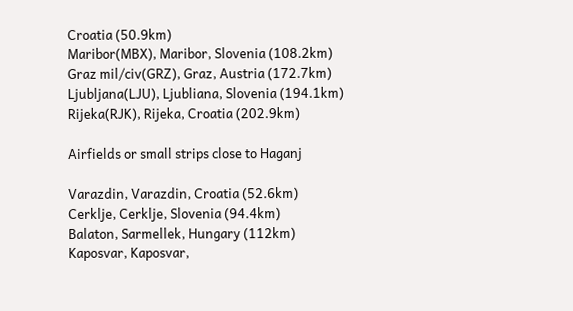Croatia (50.9km)
Maribor(MBX), Maribor, Slovenia (108.2km)
Graz mil/civ(GRZ), Graz, Austria (172.7km)
Ljubljana(LJU), Ljubliana, Slovenia (194.1km)
Rijeka(RJK), Rijeka, Croatia (202.9km)

Airfields or small strips close to Haganj

Varazdin, Varazdin, Croatia (52.6km)
Cerklje, Cerklje, Slovenia (94.4km)
Balaton, Sarmellek, Hungary (112km)
Kaposvar, Kaposvar,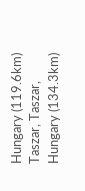Hungary (119.6km)
Taszar, Taszar, Hungary (134.3km)